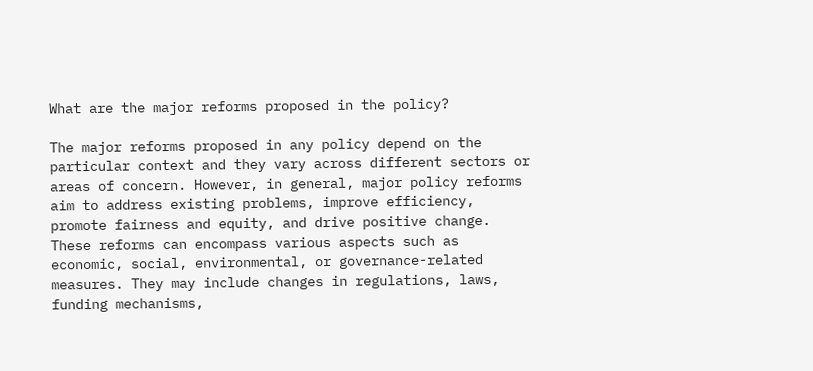What are the major reforms proposed in the policy?

The major reforms proposed in any policy depend on the particular context and they vary across different sectors or areas of concern. However, in general, major policy reforms aim to address existing problems, improve efficiency, promote fairness and equity, and drive positive change. These reforms can encompass various aspects such as economic, social, environmental, or governance-related measures. They may include changes in regulations, laws, funding mechanisms,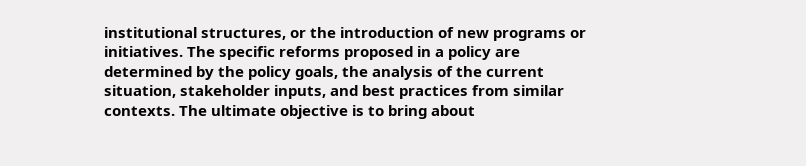institutional structures, or the introduction of new programs or initiatives. The specific reforms proposed in a policy are determined by the policy goals, the analysis of the current situation, stakeholder inputs, and best practices from similar contexts. The ultimate objective is to bring about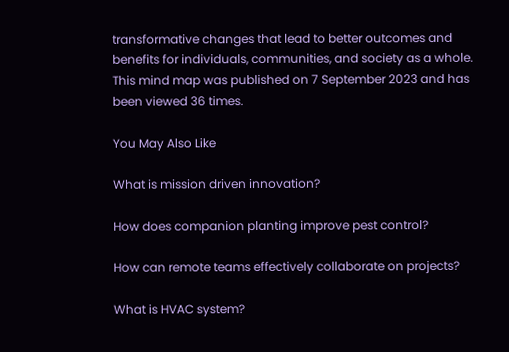transformative changes that lead to better outcomes and benefits for individuals, communities, and society as a whole.
This mind map was published on 7 September 2023 and has been viewed 36 times.

You May Also Like

What is mission driven innovation?

How does companion planting improve pest control?

How can remote teams effectively collaborate on projects?

What is HVAC system?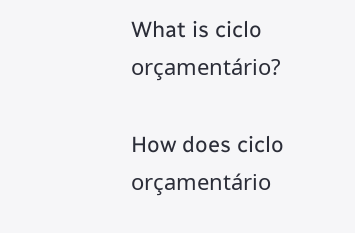What is ciclo orçamentário?

How does ciclo orçamentário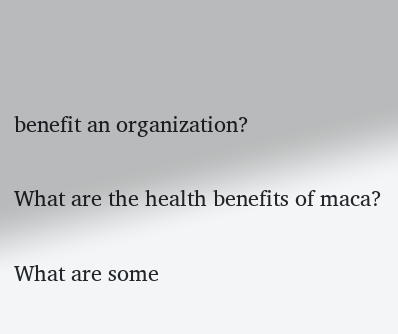benefit an organization?

What are the health benefits of maca?

What are some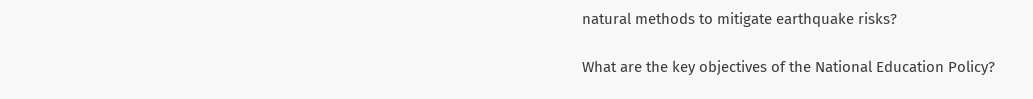natural methods to mitigate earthquake risks?

What are the key objectives of the National Education Policy?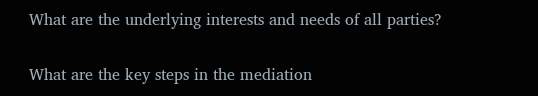What are the underlying interests and needs of all parties?

What are the key steps in the mediation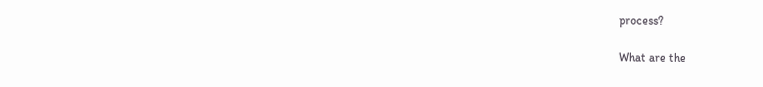process?

What are the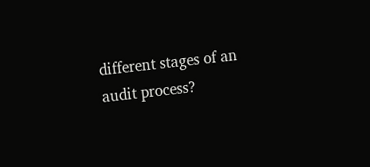different stages of an audit process?